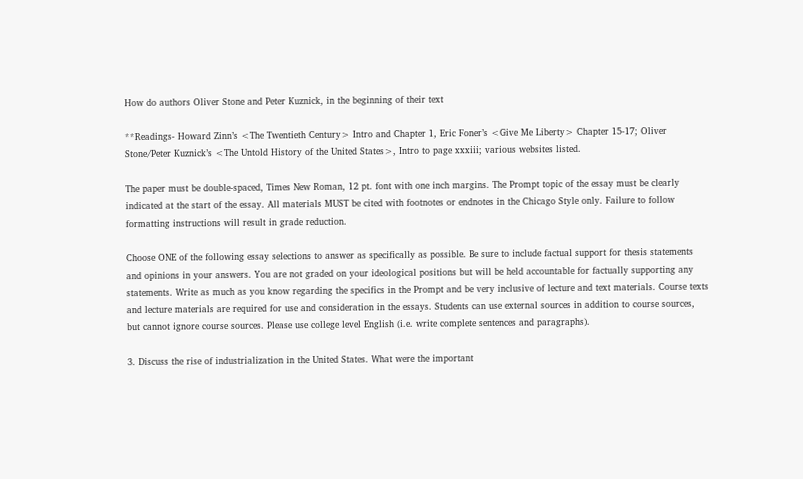How do authors Oliver Stone and Peter Kuznick, in the beginning of their text

**Readings- Howard Zinn’s <The Twentieth Century> Intro and Chapter 1, Eric Foner’s <Give Me Liberty> Chapter 15-17; Oliver Stone/Peter Kuznick’s <The Untold History of the United States>, Intro to page xxxiii; various websites listed.

The paper must be double-spaced, Times New Roman, 12 pt. font with one inch margins. The Prompt topic of the essay must be clearly indicated at the start of the essay. All materials MUST be cited with footnotes or endnotes in the Chicago Style only. Failure to follow formatting instructions will result in grade reduction.

Choose ONE of the following essay selections to answer as specifically as possible. Be sure to include factual support for thesis statements and opinions in your answers. You are not graded on your ideological positions but will be held accountable for factually supporting any statements. Write as much as you know regarding the specifics in the Prompt and be very inclusive of lecture and text materials. Course texts and lecture materials are required for use and consideration in the essays. Students can use external sources in addition to course sources, but cannot ignore course sources. Please use college level English (i.e. write complete sentences and paragraphs).

3. Discuss the rise of industrialization in the United States. What were the important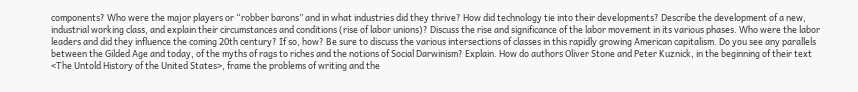components? Who were the major players or “robber barons” and in what industries did they thrive? How did technology tie into their developments? Describe the development of a new, industrial working class, and explain their circumstances and conditions (rise of labor unions)? Discuss the rise and significance of the labor movement in its various phases. Who were the labor leaders and did they influence the coming 20th century? If so, how? Be sure to discuss the various intersections of classes in this rapidly growing American capitalism. Do you see any parallels between the Gilded Age and today, of the myths of rags to riches and the notions of Social Darwinism? Explain. How do authors Oliver Stone and Peter Kuznick, in the beginning of their text <The Untold History of the United States>, frame the problems of writing and the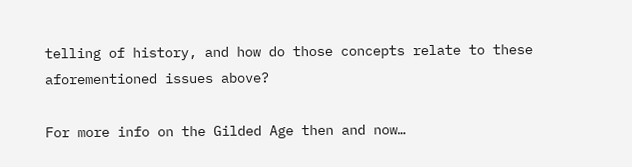telling of history, and how do those concepts relate to these aforementioned issues above?

For more info on the Gilded Age then and now…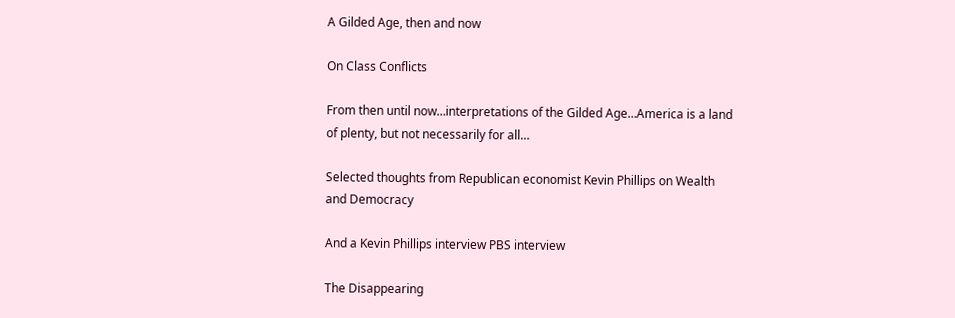A Gilded Age, then and now

On Class Conflicts

From then until now…interpretations of the Gilded Age…America is a land of plenty, but not necessarily for all…

Selected thoughts from Republican economist Kevin Phillips on Wealth and Democracy

And a Kevin Phillips interview PBS interview

The Disappearing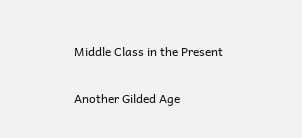Middle Class in the Present

Another Gilded Age